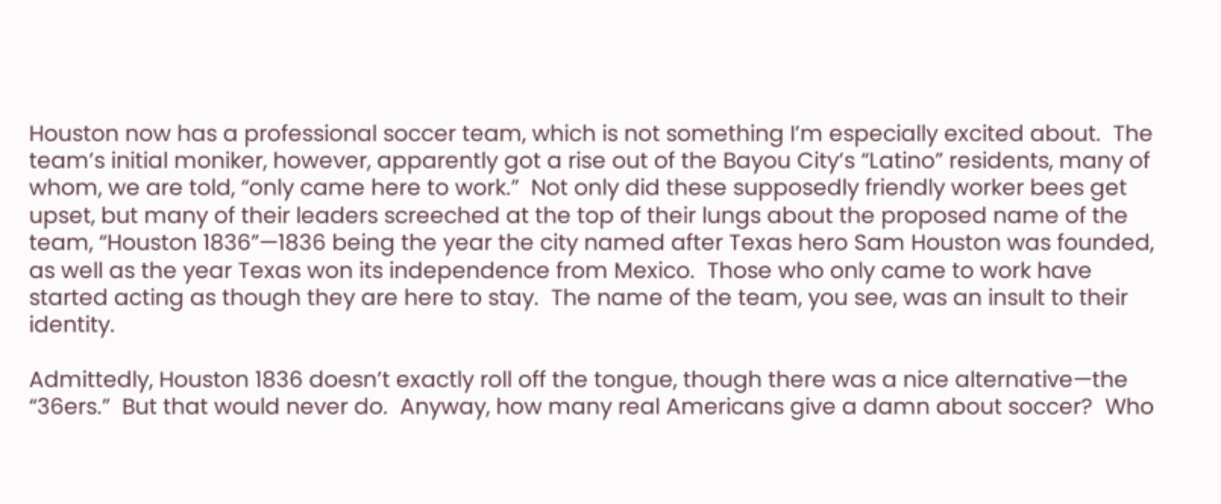Houston now has a professional soccer team, which is not something I’m especially excited about.  The team’s initial moniker, however, apparently got a rise out of the Bayou City’s “Latino” residents, many of whom, we are told, “only came here to work.”  Not only did these supposedly friendly worker bees get upset, but many of their leaders screeched at the top of their lungs about the proposed name of the team, “Houston 1836”—1836 being the year the city named after Texas hero Sam Houston was founded, as well as the year Texas won its independence from Mexico.  Those who only came to work have started acting as though they are here to stay.  The name of the team, you see, was an insult to their identity.

Admittedly, Houston 1836 doesn’t exactly roll off the tongue, though there was a nice alternative—the “36ers.”  But that would never do.  Anyway, how many real Americans give a damn about soccer?  Who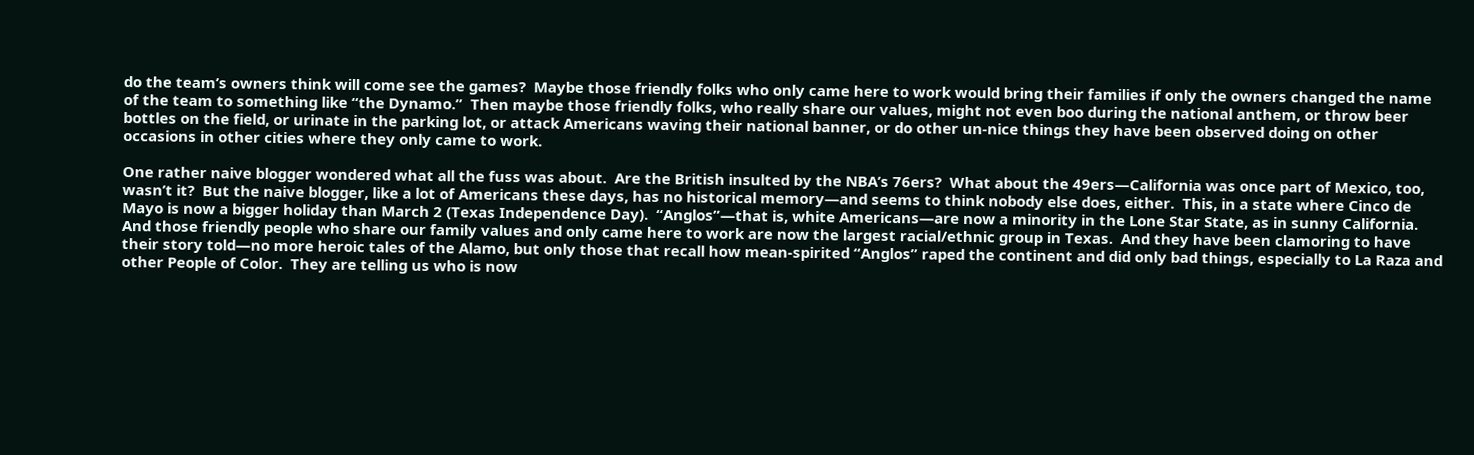do the team’s owners think will come see the games?  Maybe those friendly folks who only came here to work would bring their families if only the owners changed the name of the team to something like “the Dynamo.”  Then maybe those friendly folks, who really share our values, might not even boo during the national anthem, or throw beer bottles on the field, or urinate in the parking lot, or attack Americans waving their national banner, or do other un-nice things they have been observed doing on other occasions in other cities where they only came to work.

One rather naive blogger wondered what all the fuss was about.  Are the British insulted by the NBA’s 76ers?  What about the 49ers—California was once part of Mexico, too, wasn’t it?  But the naive blogger, like a lot of Americans these days, has no historical memory—and seems to think nobody else does, either.  This, in a state where Cinco de Mayo is now a bigger holiday than March 2 (Texas Independence Day).  “Anglos”—that is, white Americans—are now a minority in the Lone Star State, as in sunny California.  And those friendly people who share our family values and only came here to work are now the largest racial/ethnic group in Texas.  And they have been clamoring to have their story told—no more heroic tales of the Alamo, but only those that recall how mean-spirited “Anglos” raped the continent and did only bad things, especially to La Raza and other People of Color.  They are telling us who is now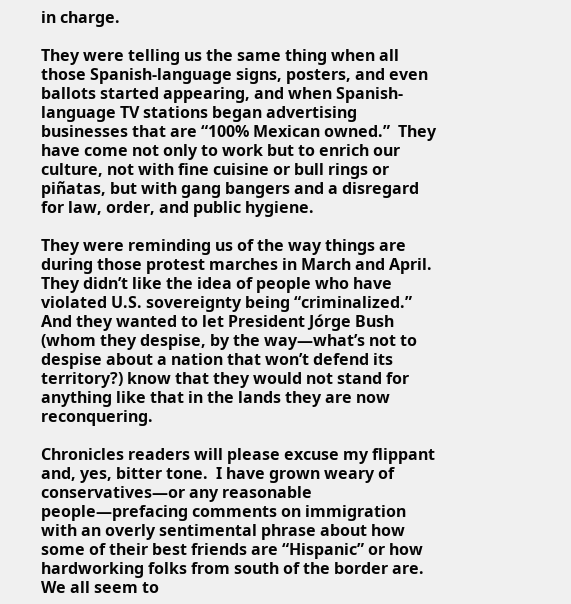in charge.

They were telling us the same thing when all those Spanish-language signs, posters, and even ballots started appearing, and when Spanish-language TV stations began advertising businesses that are “100% Mexican owned.”  They have come not only to work but to enrich our culture, not with fine cuisine or bull rings or piñatas, but with gang bangers and a disregard for law, order, and public hygiene.

They were reminding us of the way things are during those protest marches in March and April.  They didn’t like the idea of people who have violated U.S. sovereignty being “criminalized.”  And they wanted to let President Jórge Bush (whom they despise, by the way—what’s not to despise about a nation that won’t defend its territory?) know that they would not stand for anything like that in the lands they are now reconquering.

Chronicles readers will please excuse my flippant and, yes, bitter tone.  I have grown weary of conservatives—or any reasonable people—prefacing comments on immigration with an overly sentimental phrase about how some of their best friends are “Hispanic” or how hardworking folks from south of the border are.  We all seem to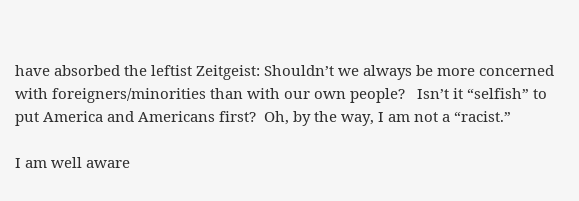have absorbed the leftist Zeitgeist: Shouldn’t we always be more concerned with foreigners/minorities than with our own people?   Isn’t it “selfish” to put America and Americans first?  Oh, by the way, I am not a “racist.”

I am well aware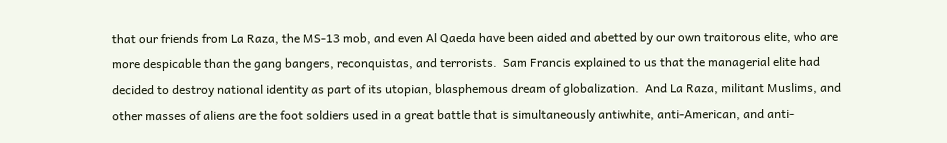that our friends from La Raza, the MS-13 mob, and even Al Qaeda have been aided and abetted by our own traitorous elite, who are more despicable than the gang bangers, reconquistas, and terrorists.  Sam Francis explained to us that the managerial elite had decided to destroy national identity as part of its utopian, blasphemous dream of globalization.  And La Raza, militant Muslims, and other masses of aliens are the foot soldiers used in a great battle that is simultaneously antiwhite, anti-American, and anti-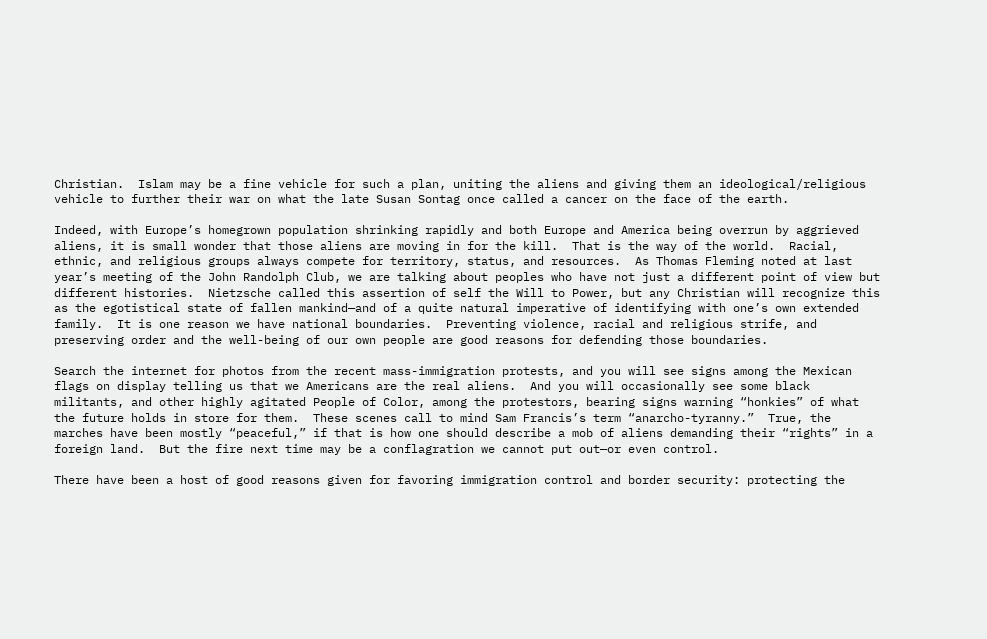Christian.  Islam may be a fine vehicle for such a plan, uniting the aliens and giving them an ideological/religious vehicle to further their war on what the late Susan Sontag once called a cancer on the face of the earth.

Indeed, with Europe’s homegrown population shrinking rapidly and both Europe and America being overrun by aggrieved aliens, it is small wonder that those aliens are moving in for the kill.  That is the way of the world.  Racial, ethnic, and religious groups always compete for territory, status, and resources.  As Thomas Fleming noted at last year’s meeting of the John Randolph Club, we are talking about peoples who have not just a different point of view but different histories.  Nietzsche called this assertion of self the Will to Power, but any Christian will recognize this as the egotistical state of fallen mankind—and of a quite natural imperative of identifying with one’s own extended family.  It is one reason we have national boundaries.  Preventing violence, racial and religious strife, and preserving order and the well-being of our own people are good reasons for defending those boundaries.

Search the internet for photos from the recent mass-immigration protests, and you will see signs among the Mexican flags on display telling us that we Americans are the real aliens.  And you will occasionally see some black militants, and other highly agitated People of Color, among the protestors, bearing signs warning “honkies” of what the future holds in store for them.  These scenes call to mind Sam Francis’s term “anarcho-tyranny.”  True, the marches have been mostly “peaceful,” if that is how one should describe a mob of aliens demanding their “rights” in a foreign land.  But the fire next time may be a conflagration we cannot put out—or even control.

There have been a host of good reasons given for favoring immigration control and border security: protecting the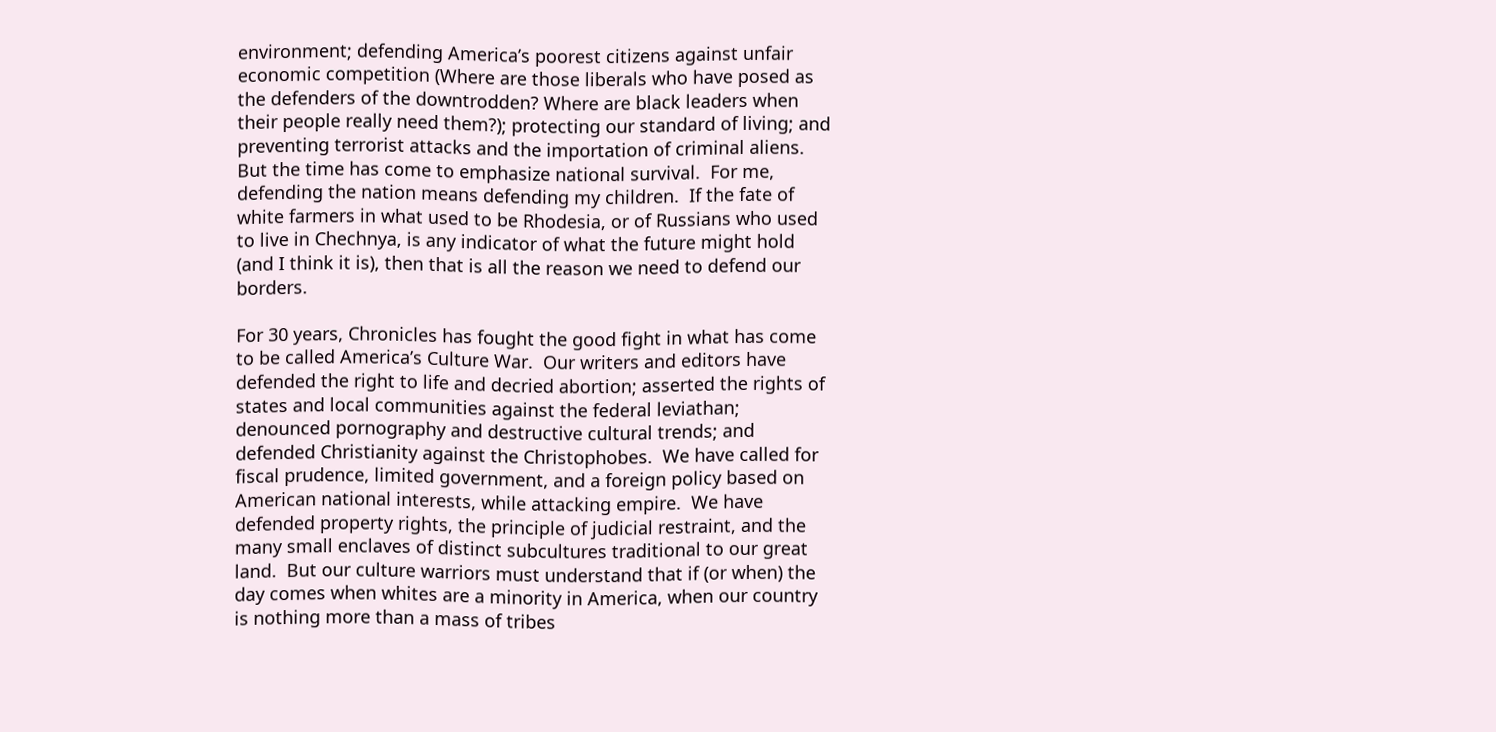environment; defending America’s poorest citizens against unfair economic competition (Where are those liberals who have posed as the defenders of the downtrodden? Where are black leaders when their people really need them?); protecting our standard of living; and preventing terrorist attacks and the importation of criminal aliens.  But the time has come to emphasize national survival.  For me, defending the nation means defending my children.  If the fate of white farmers in what used to be Rhodesia, or of Russians who used to live in Chechnya, is any indicator of what the future might hold (and I think it is), then that is all the reason we need to defend our borders.

For 30 years, Chronicles has fought the good fight in what has come to be called America’s Culture War.  Our writers and editors have defended the right to life and decried abortion; asserted the rights of states and local communities against the federal leviathan; denounced pornography and destructive cultural trends; and defended Christianity against the Christophobes.  We have called for fiscal prudence, limited government, and a foreign policy based on American national interests, while attacking empire.  We have defended property rights, the principle of judicial restraint, and the many small enclaves of distinct subcultures traditional to our great land.  But our culture warriors must understand that if (or when) the day comes when whites are a minority in America, when our country is nothing more than a mass of tribes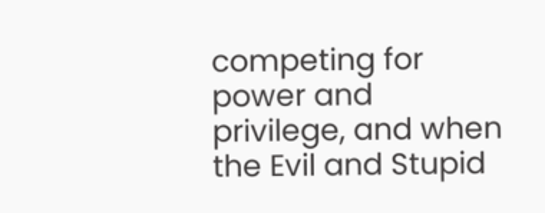competing for power and privilege, and when the Evil and Stupid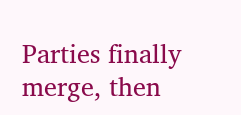Parties finally merge, then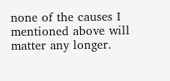none of the causes I mentioned above will matter any longer.